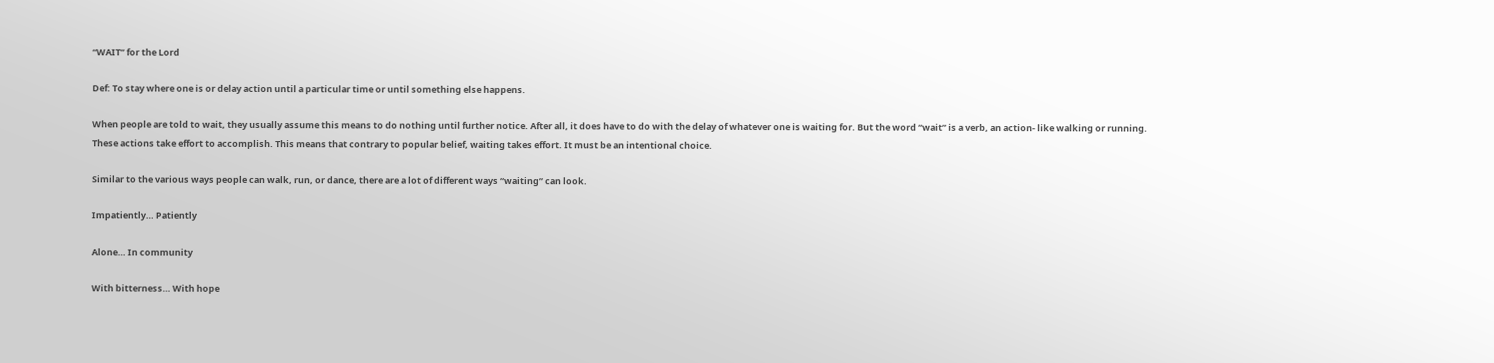“WAIT” for the Lord

Def: To stay where one is or delay action until a particular time or until something else happens.

When people are told to wait, they usually assume this means to do nothing until further notice. After all, it does have to do with the delay of whatever one is waiting for. But the word “wait” is a verb, an action- like walking or running. These actions take effort to accomplish. This means that contrary to popular belief, waiting takes effort. It must be an intentional choice.

Similar to the various ways people can walk, run, or dance, there are a lot of different ways “waiting” can look.

Impatiently… Patiently

Alone… In community

With bitterness… With hope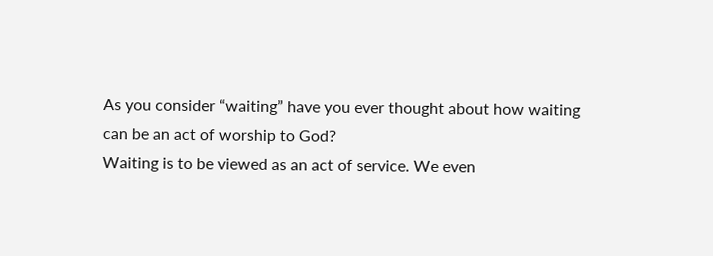As you consider “waiting” have you ever thought about how waiting can be an act of worship to God?
Waiting is to be viewed as an act of service. We even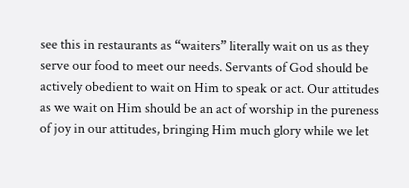see this in restaurants as “waiters” literally wait on us as they serve our food to meet our needs. Servants of God should be actively obedient to wait on Him to speak or act. Our attitudes as we wait on Him should be an act of worship in the pureness of joy in our attitudes, bringing Him much glory while we let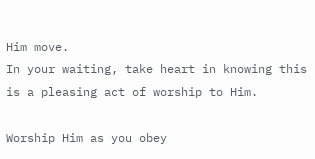Him move.
In your waiting, take heart in knowing this is a pleasing act of worship to Him.

Worship Him as you obey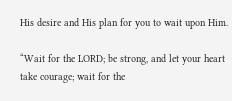His desire and His plan for you to wait upon Him.

“Wait for the LORD; be strong, and let your heart take courage; wait for the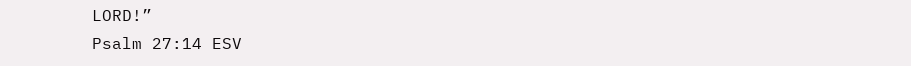LORD!”
Psalm 27:14 ESV